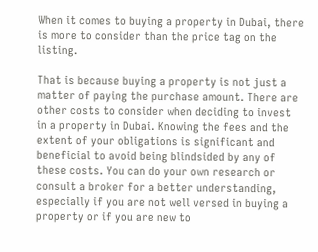When it comes to buying a property in Dubai, there is more to consider than the price tag on the listing.

That is because buying a property is not just a matter of paying the purchase amount. There are other costs to consider when deciding to invest in a property in Dubai. Knowing the fees and the extent of your obligations is significant and beneficial to avoid being blindsided by any of these costs. You can do your own research or consult a broker for a better understanding, especially if you are not well versed in buying a property or if you are new to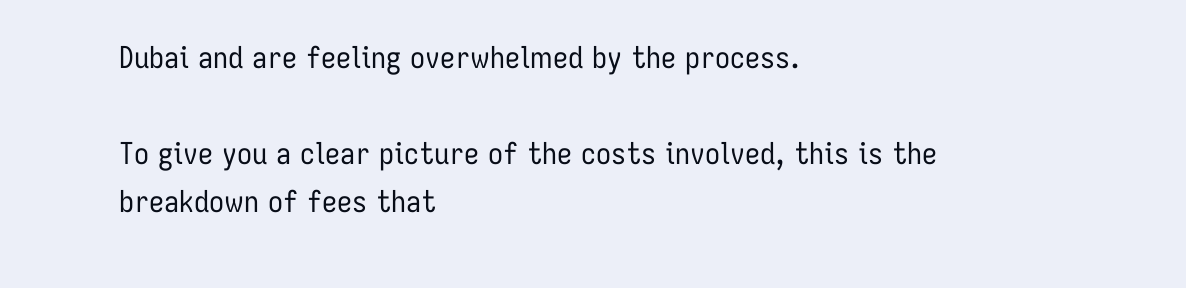Dubai and are feeling overwhelmed by the process.

To give you a clear picture of the costs involved, this is the breakdown of fees that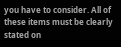you have to consider. All of these items must be clearly stated on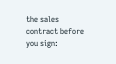the sales contract before you sign: